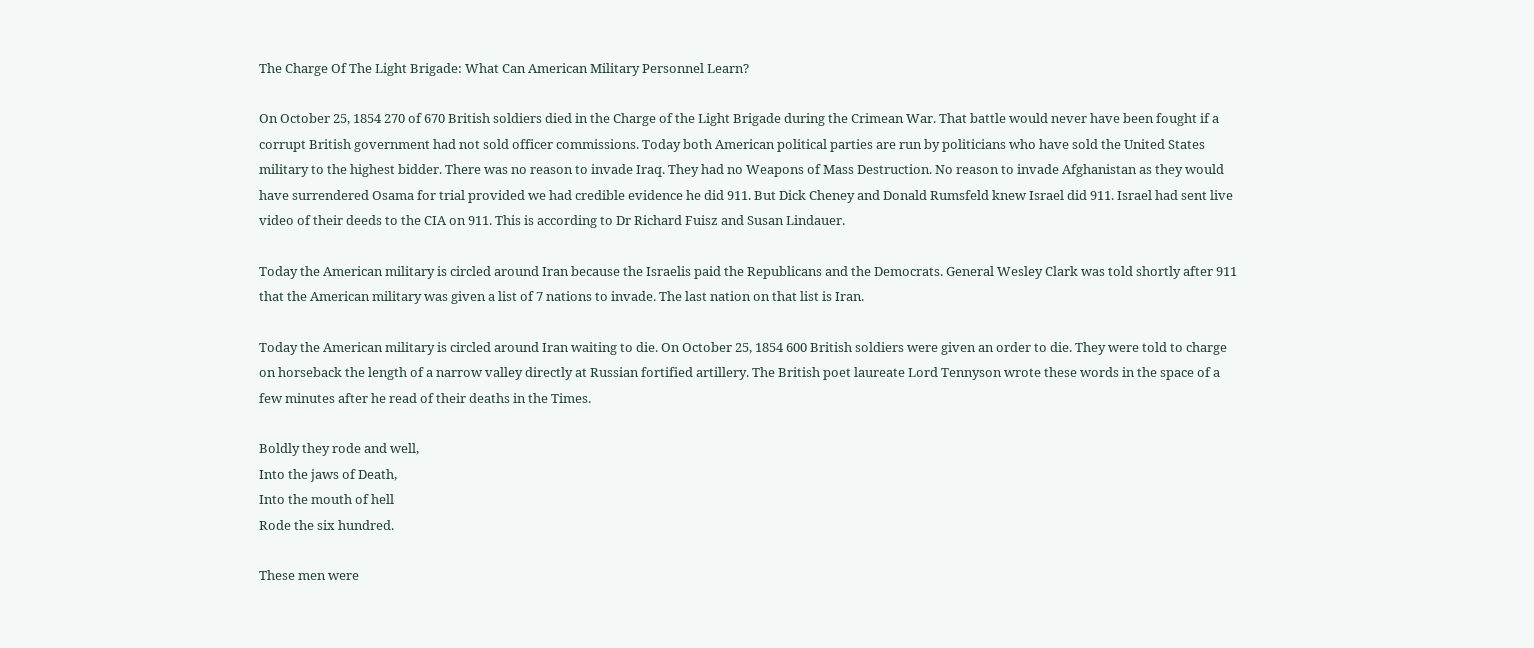The Charge Of The Light Brigade: What Can American Military Personnel Learn?

On October 25, 1854 270 of 670 British soldiers died in the Charge of the Light Brigade during the Crimean War. That battle would never have been fought if a corrupt British government had not sold officer commissions. Today both American political parties are run by politicians who have sold the United States military to the highest bidder. There was no reason to invade Iraq. They had no Weapons of Mass Destruction. No reason to invade Afghanistan as they would have surrendered Osama for trial provided we had credible evidence he did 911. But Dick Cheney and Donald Rumsfeld knew Israel did 911. Israel had sent live video of their deeds to the CIA on 911. This is according to Dr Richard Fuisz and Susan Lindauer.

Today the American military is circled around Iran because the Israelis paid the Republicans and the Democrats. General Wesley Clark was told shortly after 911 that the American military was given a list of 7 nations to invade. The last nation on that list is Iran.

Today the American military is circled around Iran waiting to die. On October 25, 1854 600 British soldiers were given an order to die. They were told to charge on horseback the length of a narrow valley directly at Russian fortified artillery. The British poet laureate Lord Tennyson wrote these words in the space of a few minutes after he read of their deaths in the Times.

Boldly they rode and well,
Into the jaws of Death,
Into the mouth of hell
Rode the six hundred.

These men were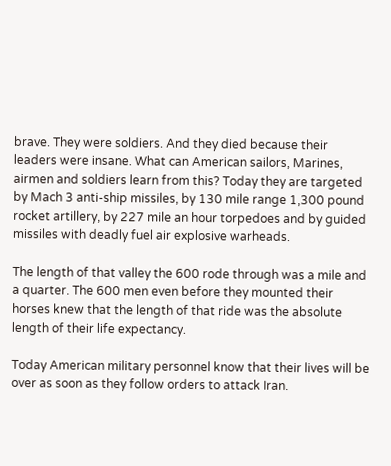brave. They were soldiers. And they died because their leaders were insane. What can American sailors, Marines, airmen and soldiers learn from this? Today they are targeted by Mach 3 anti-ship missiles, by 130 mile range 1,300 pound rocket artillery, by 227 mile an hour torpedoes and by guided missiles with deadly fuel air explosive warheads.

The length of that valley the 600 rode through was a mile and a quarter. The 600 men even before they mounted their horses knew that the length of that ride was the absolute length of their life expectancy.

Today American military personnel know that their lives will be over as soon as they follow orders to attack Iran.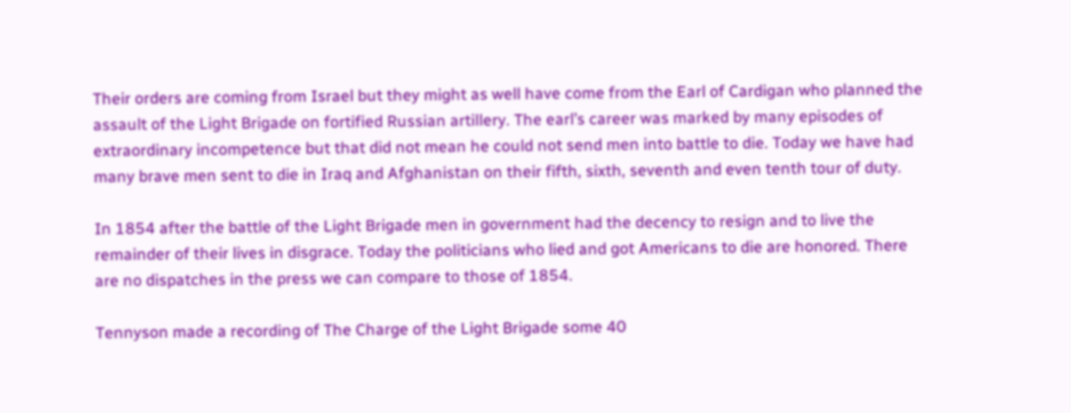Their orders are coming from Israel but they might as well have come from the Earl of Cardigan who planned the assault of the Light Brigade on fortified Russian artillery. The earl’s career was marked by many episodes of extraordinary incompetence but that did not mean he could not send men into battle to die. Today we have had many brave men sent to die in Iraq and Afghanistan on their fifth, sixth, seventh and even tenth tour of duty.

In 1854 after the battle of the Light Brigade men in government had the decency to resign and to live the remainder of their lives in disgrace. Today the politicians who lied and got Americans to die are honored. There are no dispatches in the press we can compare to those of 1854.

Tennyson made a recording of The Charge of the Light Brigade some 40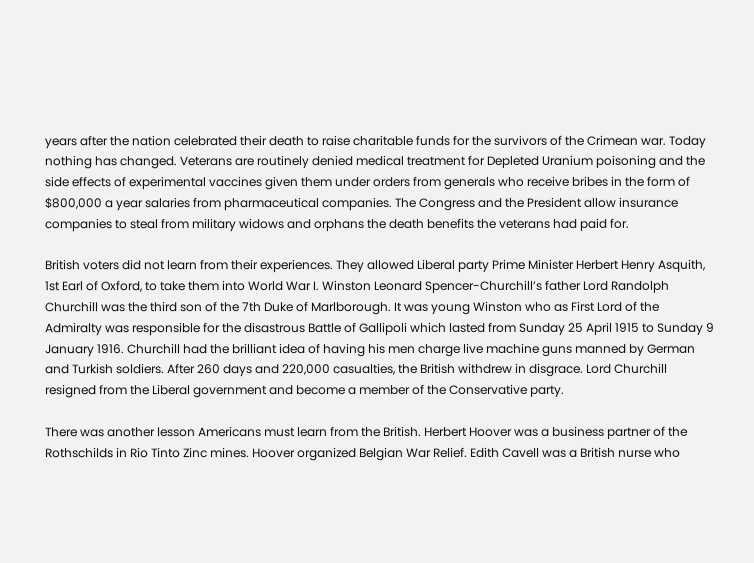years after the nation celebrated their death to raise charitable funds for the survivors of the Crimean war. Today nothing has changed. Veterans are routinely denied medical treatment for Depleted Uranium poisoning and the side effects of experimental vaccines given them under orders from generals who receive bribes in the form of $800,000 a year salaries from pharmaceutical companies. The Congress and the President allow insurance companies to steal from military widows and orphans the death benefits the veterans had paid for.

British voters did not learn from their experiences. They allowed Liberal party Prime Minister Herbert Henry Asquith, 1st Earl of Oxford, to take them into World War I. Winston Leonard Spencer-Churchill’s father Lord Randolph Churchill was the third son of the 7th Duke of Marlborough. It was young Winston who as First Lord of the Admiralty was responsible for the disastrous Battle of Gallipoli which lasted from Sunday 25 April 1915 to Sunday 9 January 1916. Churchill had the brilliant idea of having his men charge live machine guns manned by German and Turkish soldiers. After 260 days and 220,000 casualties, the British withdrew in disgrace. Lord Churchill resigned from the Liberal government and become a member of the Conservative party.

There was another lesson Americans must learn from the British. Herbert Hoover was a business partner of the Rothschilds in Rio Tinto Zinc mines. Hoover organized Belgian War Relief. Edith Cavell was a British nurse who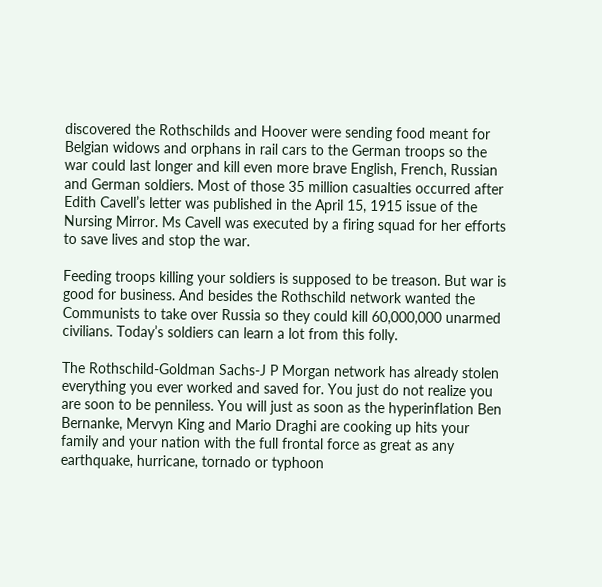discovered the Rothschilds and Hoover were sending food meant for Belgian widows and orphans in rail cars to the German troops so the war could last longer and kill even more brave English, French, Russian and German soldiers. Most of those 35 million casualties occurred after Edith Cavell’s letter was published in the April 15, 1915 issue of the Nursing Mirror. Ms Cavell was executed by a firing squad for her efforts to save lives and stop the war.

Feeding troops killing your soldiers is supposed to be treason. But war is good for business. And besides the Rothschild network wanted the Communists to take over Russia so they could kill 60,000,000 unarmed civilians. Today’s soldiers can learn a lot from this folly.

The Rothschild-Goldman Sachs-J P Morgan network has already stolen everything you ever worked and saved for. You just do not realize you are soon to be penniless. You will just as soon as the hyperinflation Ben Bernanke, Mervyn King and Mario Draghi are cooking up hits your family and your nation with the full frontal force as great as any earthquake, hurricane, tornado or typhoon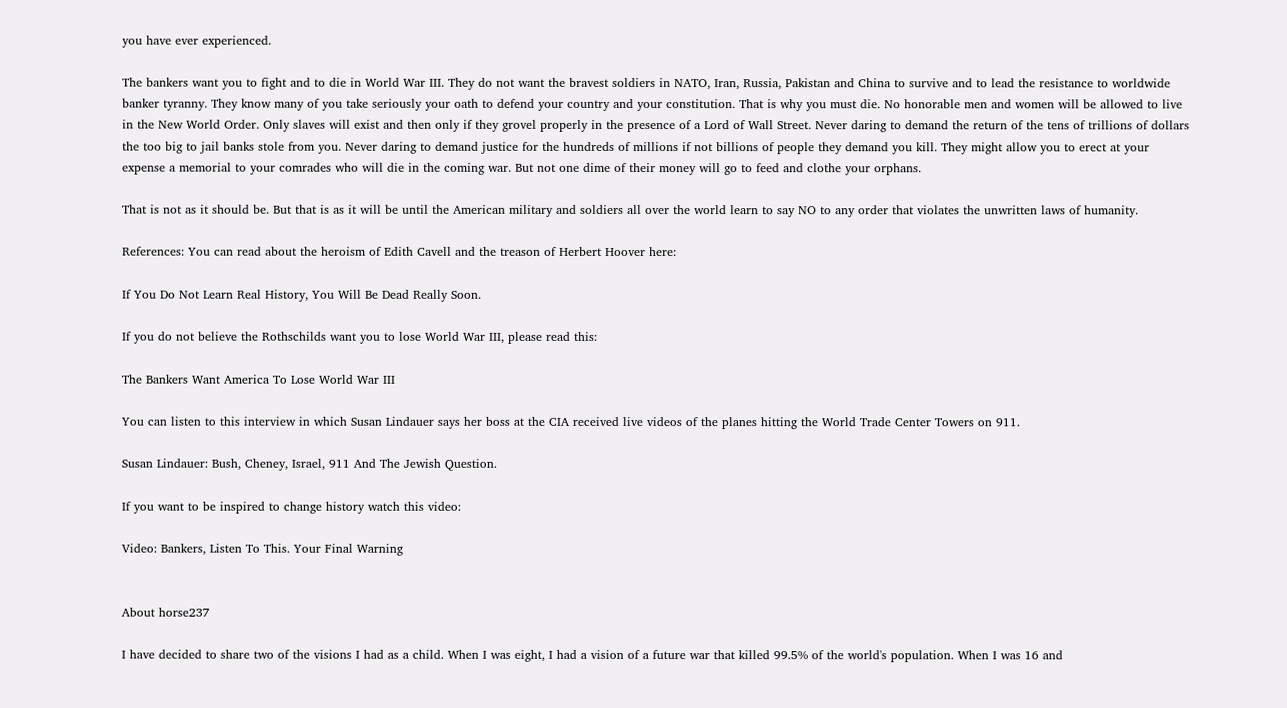you have ever experienced.

The bankers want you to fight and to die in World War III. They do not want the bravest soldiers in NATO, Iran, Russia, Pakistan and China to survive and to lead the resistance to worldwide banker tyranny. They know many of you take seriously your oath to defend your country and your constitution. That is why you must die. No honorable men and women will be allowed to live in the New World Order. Only slaves will exist and then only if they grovel properly in the presence of a Lord of Wall Street. Never daring to demand the return of the tens of trillions of dollars the too big to jail banks stole from you. Never daring to demand justice for the hundreds of millions if not billions of people they demand you kill. They might allow you to erect at your expense a memorial to your comrades who will die in the coming war. But not one dime of their money will go to feed and clothe your orphans.

That is not as it should be. But that is as it will be until the American military and soldiers all over the world learn to say NO to any order that violates the unwritten laws of humanity.

References: You can read about the heroism of Edith Cavell and the treason of Herbert Hoover here:

If You Do Not Learn Real History, You Will Be Dead Really Soon.

If you do not believe the Rothschilds want you to lose World War III, please read this:

The Bankers Want America To Lose World War III

You can listen to this interview in which Susan Lindauer says her boss at the CIA received live videos of the planes hitting the World Trade Center Towers on 911.

Susan Lindauer: Bush, Cheney, Israel, 911 And The Jewish Question.

If you want to be inspired to change history watch this video:

Video: Bankers, Listen To This. Your Final Warning


About horse237

I have decided to share two of the visions I had as a child. When I was eight, I had a vision of a future war that killed 99.5% of the world's population. When I was 16 and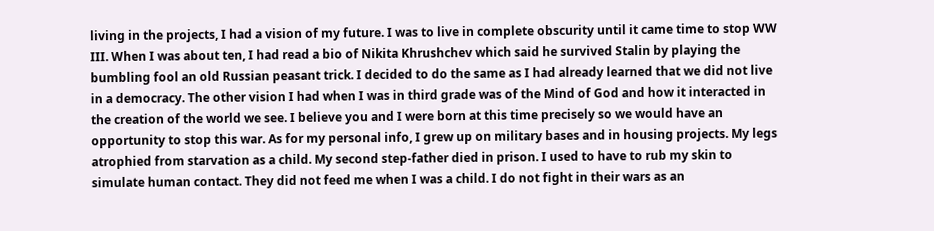living in the projects, I had a vision of my future. I was to live in complete obscurity until it came time to stop WW III. When I was about ten, I had read a bio of Nikita Khrushchev which said he survived Stalin by playing the bumbling fool an old Russian peasant trick. I decided to do the same as I had already learned that we did not live in a democracy. The other vision I had when I was in third grade was of the Mind of God and how it interacted in the creation of the world we see. I believe you and I were born at this time precisely so we would have an opportunity to stop this war. As for my personal info, I grew up on military bases and in housing projects. My legs atrophied from starvation as a child. My second step-father died in prison. I used to have to rub my skin to simulate human contact. They did not feed me when I was a child. I do not fight in their wars as an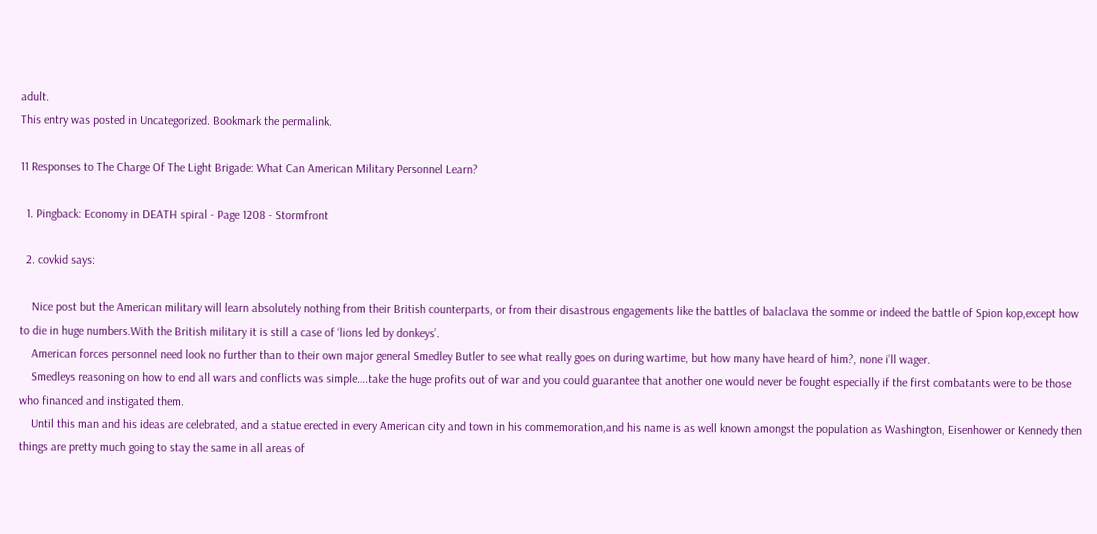adult.
This entry was posted in Uncategorized. Bookmark the permalink.

11 Responses to The Charge Of The Light Brigade: What Can American Military Personnel Learn?

  1. Pingback: Economy in DEATH spiral - Page 1208 - Stormfront

  2. covkid says:

    Nice post but the American military will learn absolutely nothing from their British counterparts, or from their disastrous engagements like the battles of balaclava the somme or indeed the battle of Spion kop,except how to die in huge numbers.With the British military it is still a case of ‘lions led by donkeys’.
    American forces personnel need look no further than to their own major general Smedley Butler to see what really goes on during wartime, but how many have heard of him?, none i’ll wager.
    Smedleys reasoning on how to end all wars and conflicts was simple….take the huge profits out of war and you could guarantee that another one would never be fought especially if the first combatants were to be those who financed and instigated them.
    Until this man and his ideas are celebrated, and a statue erected in every American city and town in his commemoration,and his name is as well known amongst the population as Washington, Eisenhower or Kennedy then things are pretty much going to stay the same in all areas of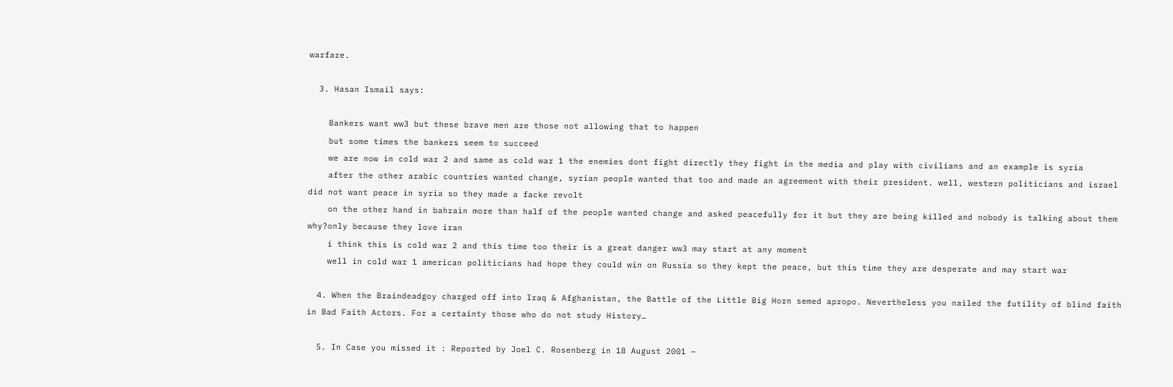warfare.

  3. Hasan Ismail says:

    Bankers want ww3 but these brave men are those not allowing that to happen
    but some times the bankers seem to succeed
    we are now in cold war 2 and same as cold war 1 the enemies dont fight directly they fight in the media and play with civilians and an example is syria
    after the other arabic countries wanted change, syrian people wanted that too and made an agreement with their president. well, western politicians and israel did not want peace in syria so they made a facke revolt
    on the other hand in bahrain more than half of the people wanted change and asked peacefully for it but they are being killed and nobody is talking about them why?only because they love iran
    i think this is cold war 2 and this time too their is a great danger ww3 may start at any moment
    well in cold war 1 american politicians had hope they could win on Russia so they kept the peace, but this time they are desperate and may start war

  4. When the Braindeadgoy charged off into Iraq & Afghanistan, the Battle of the Little Big Horn semed apropo. Nevertheless you nailed the futility of blind faith in Bad Faith Actors. For a certainty those who do not study History…

  5. In Case you missed it : Reported by Joel C. Rosenberg in 18 August 2001 –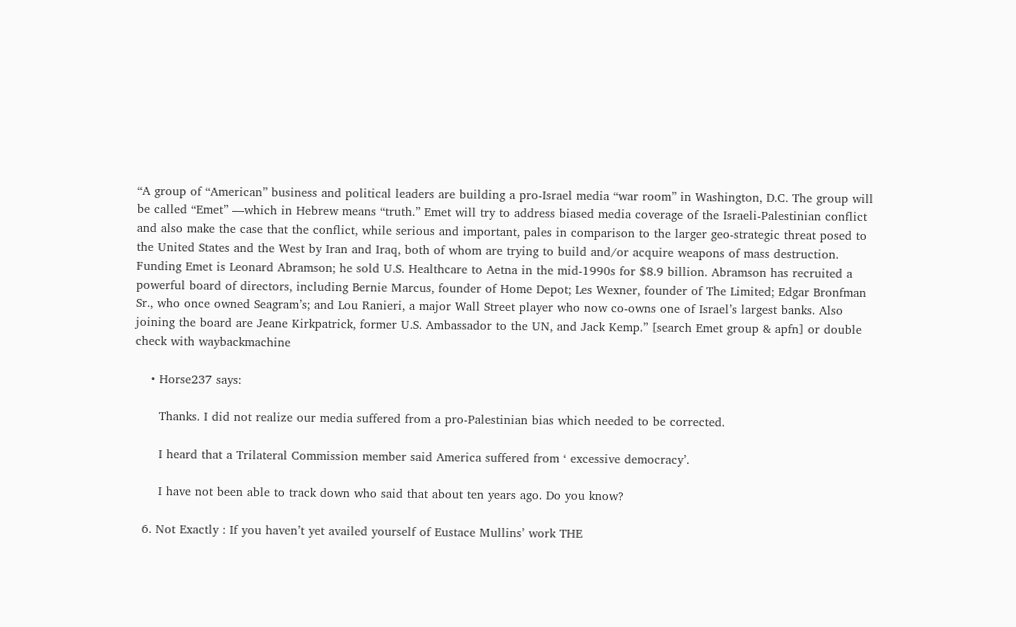“A group of “American” business and political leaders are building a pro-Israel media “war room” in Washington, D.C. The group will be called “Emet” —which in Hebrew means “truth.” Emet will try to address biased media coverage of the Israeli-Palestinian conflict and also make the case that the conflict, while serious and important, pales in comparison to the larger geo-strategic threat posed to the United States and the West by Iran and Iraq, both of whom are trying to build and/or acquire weapons of mass destruction. Funding Emet is Leonard Abramson; he sold U.S. Healthcare to Aetna in the mid-1990s for $8.9 billion. Abramson has recruited a powerful board of directors, including Bernie Marcus, founder of Home Depot; Les Wexner, founder of The Limited; Edgar Bronfman Sr., who once owned Seagram’s; and Lou Ranieri, a major Wall Street player who now co-owns one of Israel’s largest banks. Also joining the board are Jeane Kirkpatrick, former U.S. Ambassador to the UN, and Jack Kemp.” [search Emet group & apfn] or double check with waybackmachine

    • Horse237 says:

      Thanks. I did not realize our media suffered from a pro-Palestinian bias which needed to be corrected.

      I heard that a Trilateral Commission member said America suffered from ‘ excessive democracy’.

      I have not been able to track down who said that about ten years ago. Do you know?

  6. Not Exactly : If you haven’t yet availed yourself of Eustace Mullins’ work THE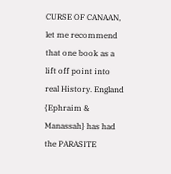CURSE OF CANAAN, let me recommend that one book as a lift off point into real History. England {Ephraim & Manassah} has had the PARASITE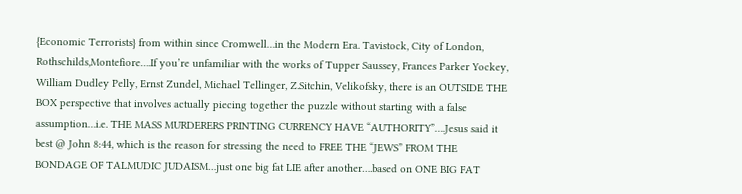{Economic Terrorists} from within since Cromwell…in the Modern Era. Tavistock, City of London, Rothschilds,Montefiore….If you’re unfamiliar with the works of Tupper Saussey, Frances Parker Yockey, William Dudley Pelly, Ernst Zundel, Michael Tellinger, Z.Sitchin, Velikofsky, there is an OUTSIDE THE BOX perspective that involves actually piecing together the puzzle without starting with a false assumption…i.e. THE MASS MURDERERS PRINTING CURRENCY HAVE “AUTHORITY”….Jesus said it best @ John 8:44, which is the reason for stressing the need to FREE THE “JEWS” FROM THE BONDAGE OF TALMUDIC JUDAISM…just one big fat LIE after another….based on ONE BIG FAT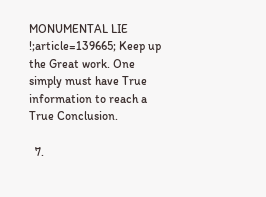MONUMENTAL LIE !;article=139665; Keep up the Great work. One simply must have True information to reach a True Conclusion.

  7.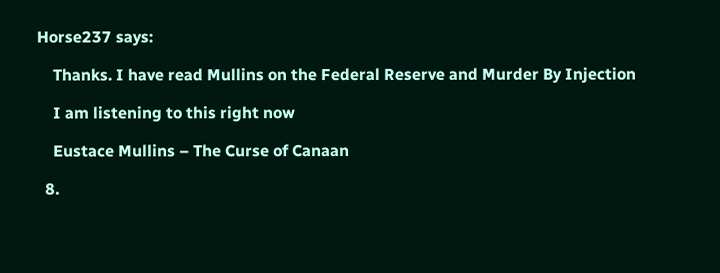Horse237 says:

    Thanks. I have read Mullins on the Federal Reserve and Murder By Injection

    I am listening to this right now

    Eustace Mullins – The Curse of Canaan

  8.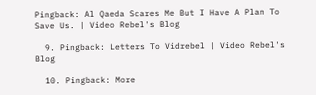Pingback: Al Qaeda Scares Me But I Have A Plan To Save Us. | Video Rebel's Blog

  9. Pingback: Letters To Vidrebel | Video Rebel's Blog

  10. Pingback: More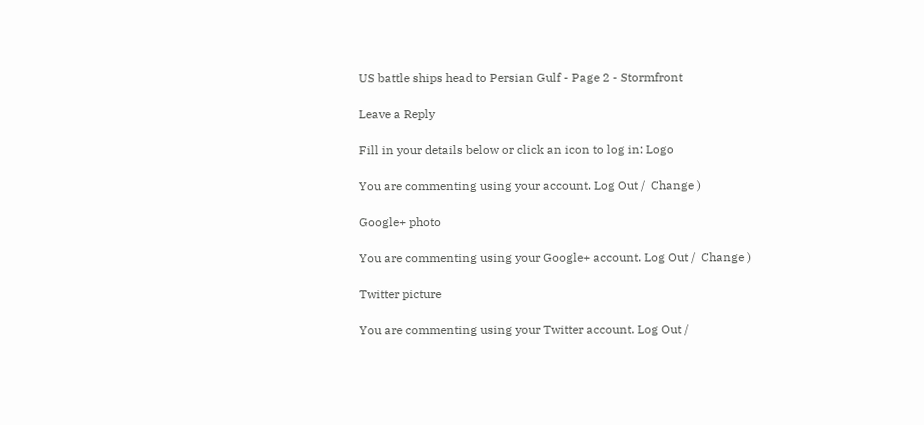US battle ships head to Persian Gulf - Page 2 - Stormfront

Leave a Reply

Fill in your details below or click an icon to log in: Logo

You are commenting using your account. Log Out /  Change )

Google+ photo

You are commenting using your Google+ account. Log Out /  Change )

Twitter picture

You are commenting using your Twitter account. Log Out /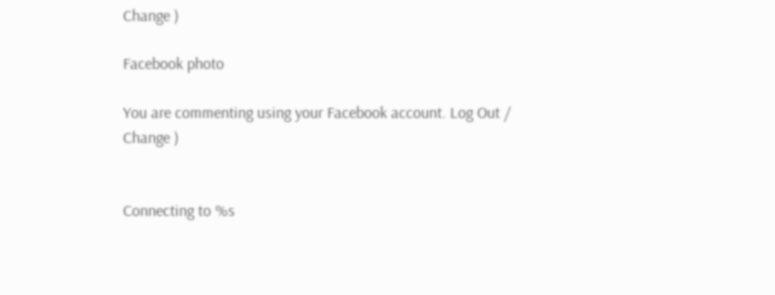Change )

Facebook photo

You are commenting using your Facebook account. Log Out /  Change )


Connecting to %s